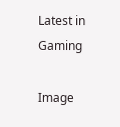Latest in Gaming

Image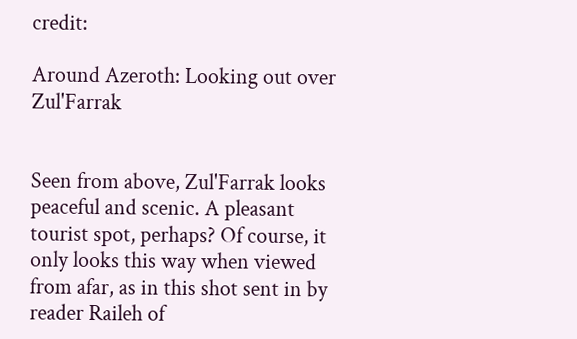credit:

Around Azeroth: Looking out over Zul'Farrak


Seen from above, Zul'Farrak looks peaceful and scenic. A pleasant tourist spot, perhaps? Of course, it only looks this way when viewed from afar, as in this shot sent in by reader Raileh of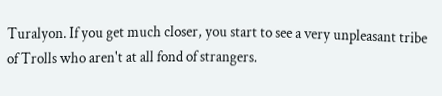Turalyon. If you get much closer, you start to see a very unpleasant tribe of Trolls who aren't at all fond of strangers.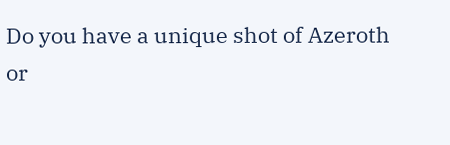Do you have a unique shot of Azeroth or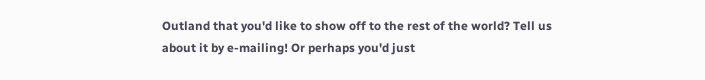Outland that you'd like to show off to the rest of the world? Tell us about it by e-mailing! Or perhaps you'd just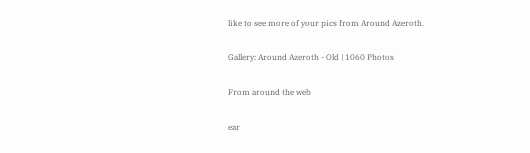like to see more of your pics from Around Azeroth.

Gallery: Around Azeroth - Old | 1060 Photos

From around the web

ear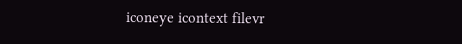iconeye icontext filevr